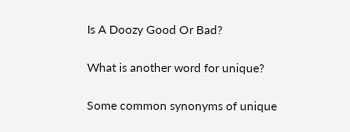Is A Doozy Good Or Bad?

What is another word for unique?

Some common synonyms of unique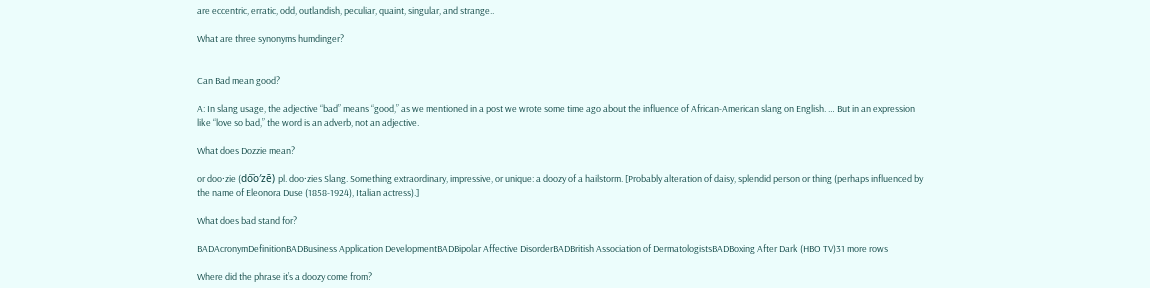are eccentric, erratic, odd, outlandish, peculiar, quaint, singular, and strange..

What are three synonyms humdinger?


Can Bad mean good?

A: In slang usage, the adjective “bad” means “good,” as we mentioned in a post we wrote some time ago about the influence of African-American slang on English. … But in an expression like “love so bad,” the word is an adverb, not an adjective.

What does Dozzie mean?

or doo·zie (do͞o′zē) pl. doo·zies Slang. Something extraordinary, impressive, or unique: a doozy of a hailstorm. [Probably alteration of daisy, splendid person or thing (perhaps influenced by the name of Eleonora Duse (1858-1924), Italian actress).]

What does bad stand for?

BADAcronymDefinitionBADBusiness Application DevelopmentBADBipolar Affective DisorderBADBritish Association of DermatologistsBADBoxing After Dark (HBO TV)31 more rows

Where did the phrase it’s a doozy come from?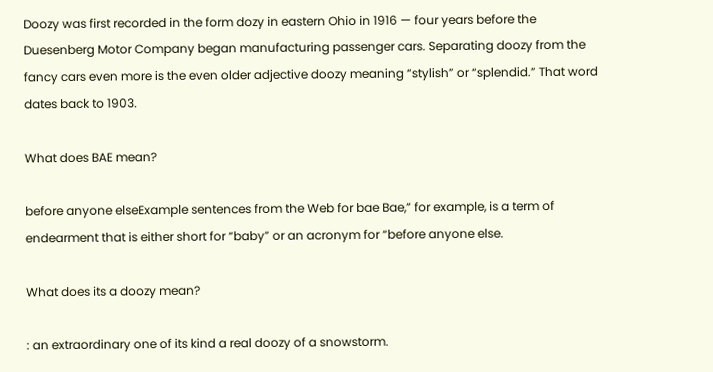Doozy was first recorded in the form dozy in eastern Ohio in 1916 — four years before the Duesenberg Motor Company began manufacturing passenger cars. Separating doozy from the fancy cars even more is the even older adjective doozy meaning “stylish” or “splendid.” That word dates back to 1903.

What does BAE mean?

before anyone elseExample sentences from the Web for bae Bae,” for example, is a term of endearment that is either short for “baby” or an acronym for “before anyone else.

What does its a doozy mean?

: an extraordinary one of its kind a real doozy of a snowstorm.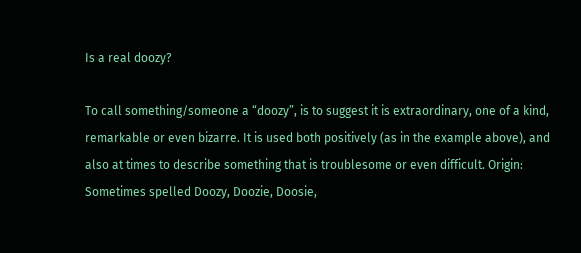Is a real doozy?

To call something/someone a “doozy”, is to suggest it is extraordinary, one of a kind, remarkable or even bizarre. It is used both positively (as in the example above), and also at times to describe something that is troublesome or even difficult. Origin: Sometimes spelled Doozy, Doozie, Doosie,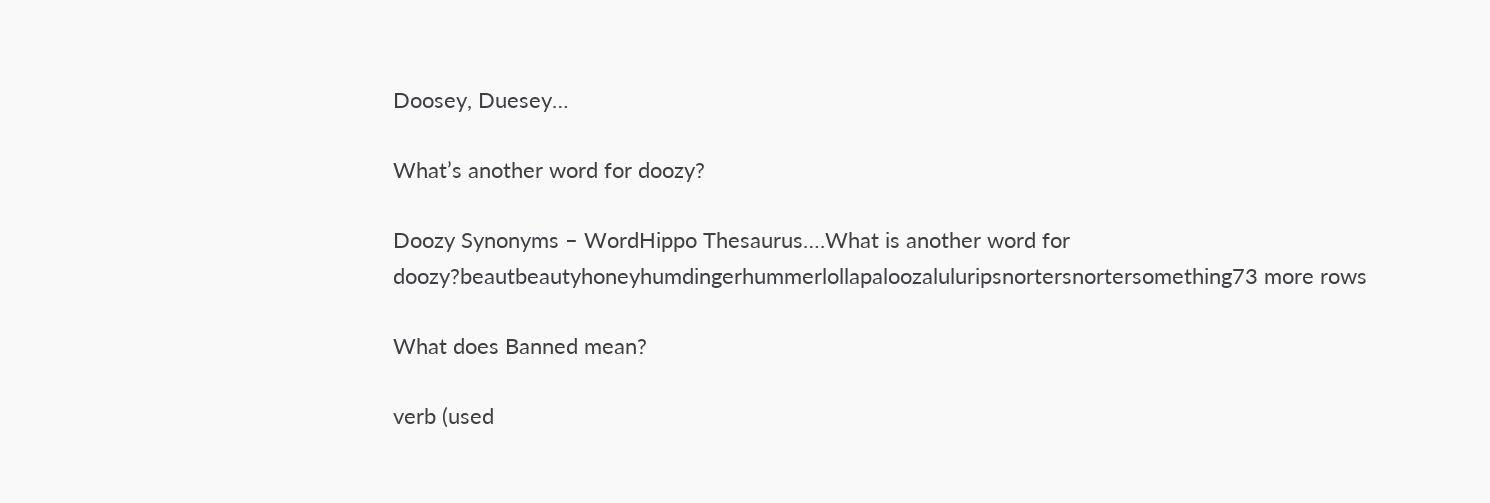Doosey, Duesey…

What’s another word for doozy?

Doozy Synonyms – WordHippo Thesaurus….What is another word for doozy?beautbeautyhoneyhumdingerhummerlollapaloozaluluripsnortersnortersomething73 more rows

What does Banned mean?

verb (used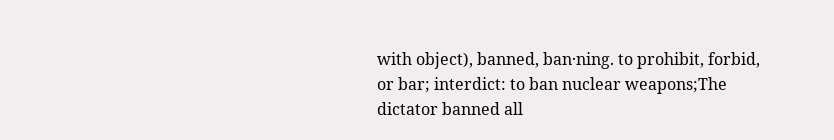with object), banned, ban·ning. to prohibit, forbid, or bar; interdict: to ban nuclear weapons;The dictator banned all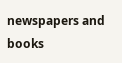newspapers and books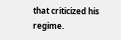that criticized his regime.